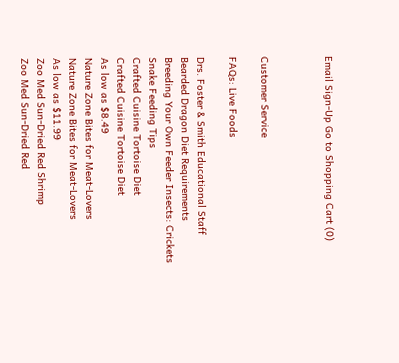Email Sign-Up Go to Shopping Cart (0)



Customer Service

FAQs: Live Foods

Drs. Foster & Smith Educational Staff
Bearded Dragon Diet Requirements
Breeding Your Own Feeder Insects: Crickets
Snake Feeding Tips
Crafted Cuisine Tortoise Diet
Crafted Cuisine Tortoise Diet
As low as $8.49
Nature Zone Bites for Meat-Lovers
Nature Zone Bites for Meat-Lovers
As low as $11.99
Zoo Med Sun-Dried Red Shrimp
Zoo Med Sun-Dried Red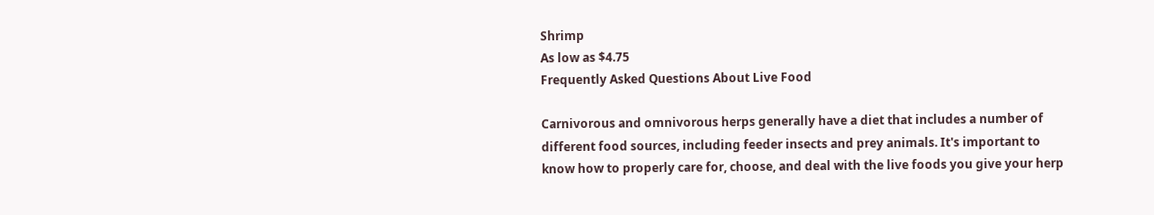Shrimp
As low as $4.75
Frequently Asked Questions About Live Food

Carnivorous and omnivorous herps generally have a diet that includes a number of different food sources, including feeder insects and prey animals. It's important to know how to properly care for, choose, and deal with the live foods you give your herp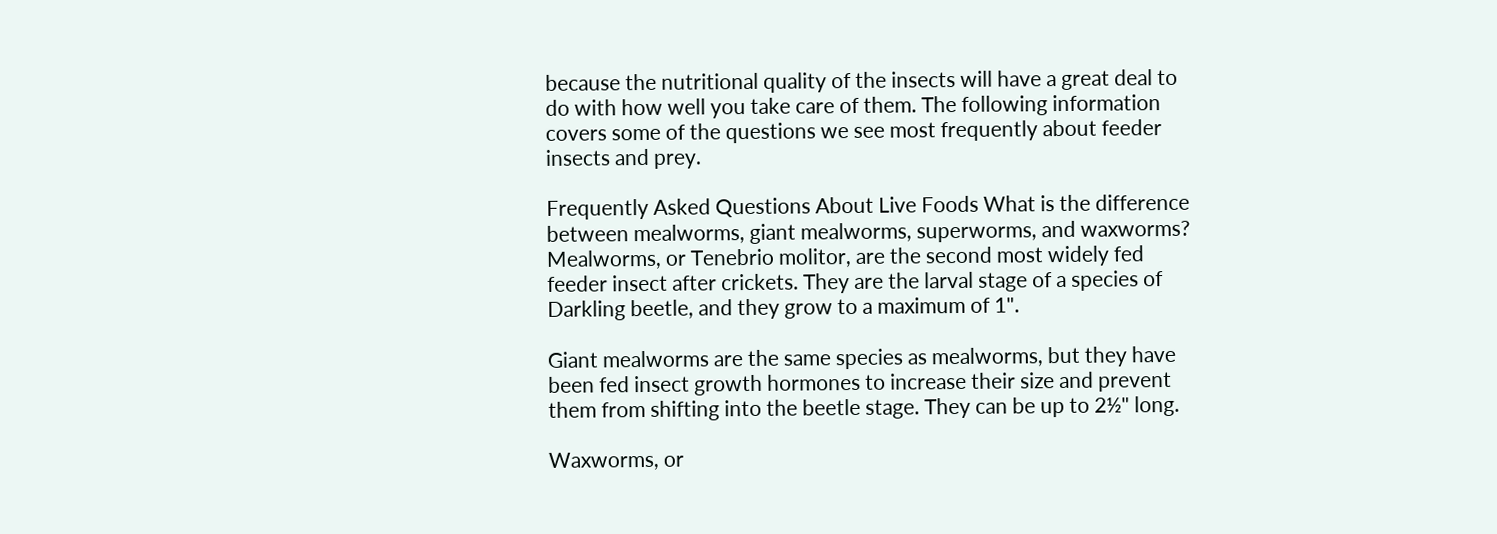because the nutritional quality of the insects will have a great deal to do with how well you take care of them. The following information covers some of the questions we see most frequently about feeder insects and prey.

Frequently Asked Questions About Live Foods What is the difference between mealworms, giant mealworms, superworms, and waxworms?
Mealworms, or Tenebrio molitor, are the second most widely fed feeder insect after crickets. They are the larval stage of a species of Darkling beetle, and they grow to a maximum of 1".

Giant mealworms are the same species as mealworms, but they have been fed insect growth hormones to increase their size and prevent them from shifting into the beetle stage. They can be up to 2½" long.

Waxworms, or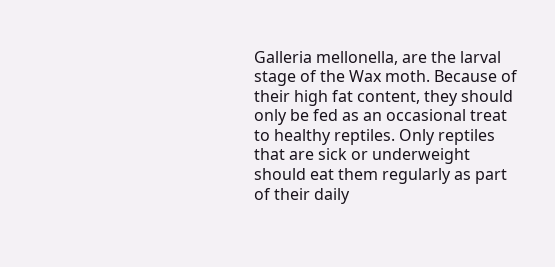Galleria mellonella, are the larval stage of the Wax moth. Because of their high fat content, they should only be fed as an occasional treat to healthy reptiles. Only reptiles that are sick or underweight should eat them regularly as part of their daily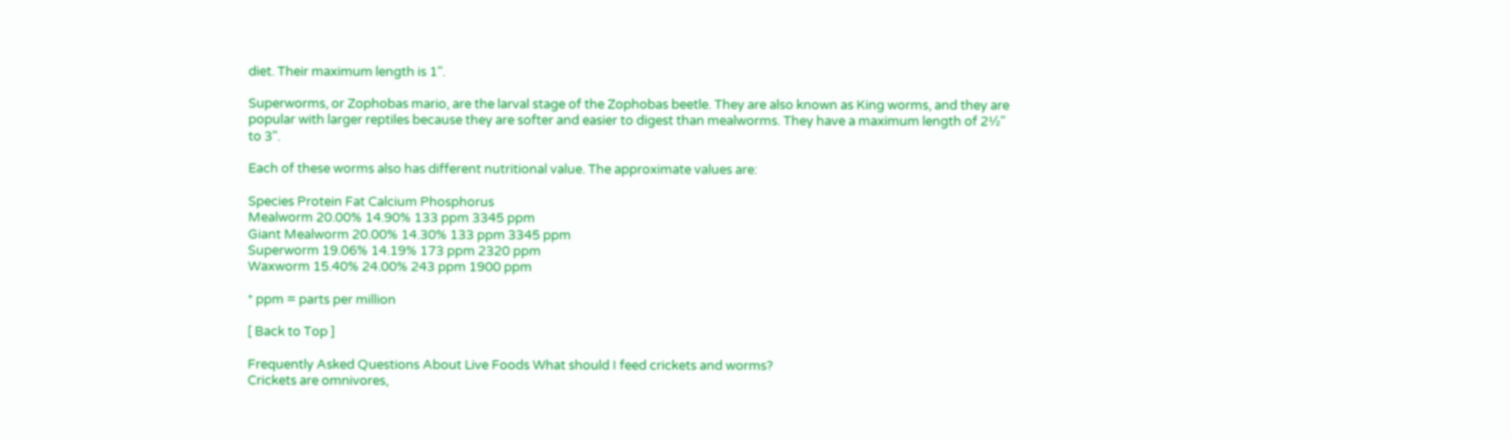diet. Their maximum length is 1".

Superworms, or Zophobas mario, are the larval stage of the Zophobas beetle. They are also known as King worms, and they are popular with larger reptiles because they are softer and easier to digest than mealworms. They have a maximum length of 2½" to 3".

Each of these worms also has different nutritional value. The approximate values are:

Species Protein Fat Calcium Phosphorus
Mealworm 20.00% 14.90% 133 ppm 3345 ppm
Giant Mealworm 20.00% 14.30% 133 ppm 3345 ppm
Superworm 19.06% 14.19% 173 ppm 2320 ppm
Waxworm 15.40% 24.00% 243 ppm 1900 ppm

* ppm = parts per million

[ Back to Top ]

Frequently Asked Questions About Live Foods What should I feed crickets and worms?
Crickets are omnivores,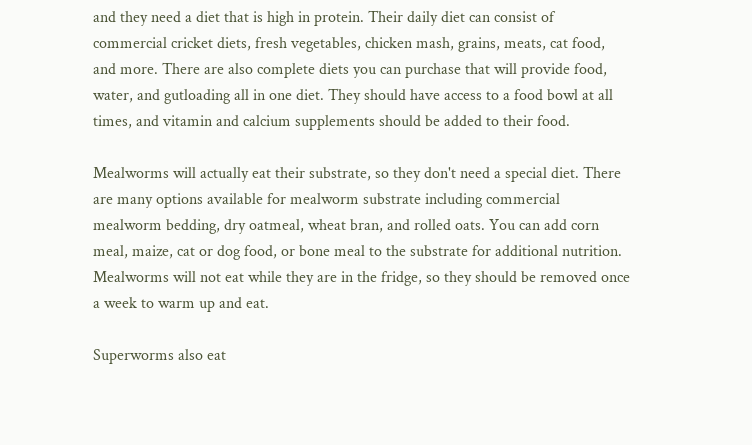and they need a diet that is high in protein. Their daily diet can consist of commercial cricket diets, fresh vegetables, chicken mash, grains, meats, cat food, and more. There are also complete diets you can purchase that will provide food, water, and gutloading all in one diet. They should have access to a food bowl at all times, and vitamin and calcium supplements should be added to their food.

Mealworms will actually eat their substrate, so they don't need a special diet. There are many options available for mealworm substrate including commercial mealworm bedding, dry oatmeal, wheat bran, and rolled oats. You can add corn meal, maize, cat or dog food, or bone meal to the substrate for additional nutrition. Mealworms will not eat while they are in the fridge, so they should be removed once a week to warm up and eat.

Superworms also eat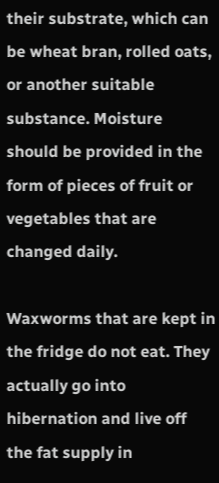their substrate, which can be wheat bran, rolled oats, or another suitable substance. Moisture should be provided in the form of pieces of fruit or vegetables that are changed daily.

Waxworms that are kept in the fridge do not eat. They actually go into hibernation and live off the fat supply in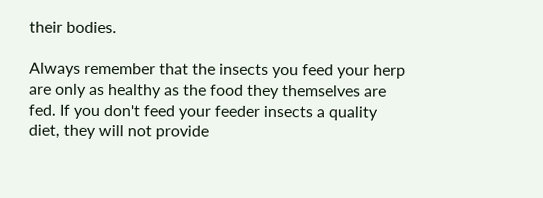their bodies.

Always remember that the insects you feed your herp are only as healthy as the food they themselves are fed. If you don't feed your feeder insects a quality diet, they will not provide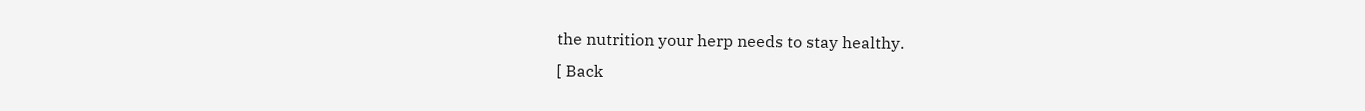the nutrition your herp needs to stay healthy.
[ Back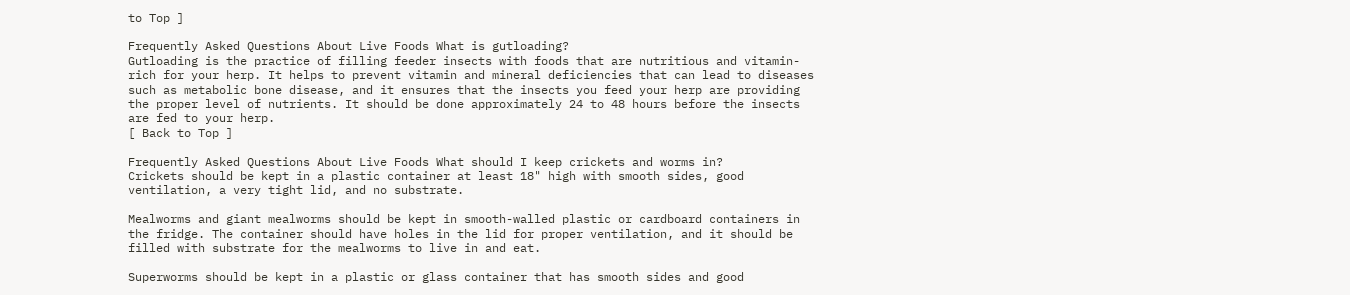to Top ]

Frequently Asked Questions About Live Foods What is gutloading?
Gutloading is the practice of filling feeder insects with foods that are nutritious and vitamin-rich for your herp. It helps to prevent vitamin and mineral deficiencies that can lead to diseases such as metabolic bone disease, and it ensures that the insects you feed your herp are providing the proper level of nutrients. It should be done approximately 24 to 48 hours before the insects are fed to your herp.
[ Back to Top ]

Frequently Asked Questions About Live Foods What should I keep crickets and worms in?
Crickets should be kept in a plastic container at least 18" high with smooth sides, good ventilation, a very tight lid, and no substrate.

Mealworms and giant mealworms should be kept in smooth-walled plastic or cardboard containers in the fridge. The container should have holes in the lid for proper ventilation, and it should be filled with substrate for the mealworms to live in and eat.

Superworms should be kept in a plastic or glass container that has smooth sides and good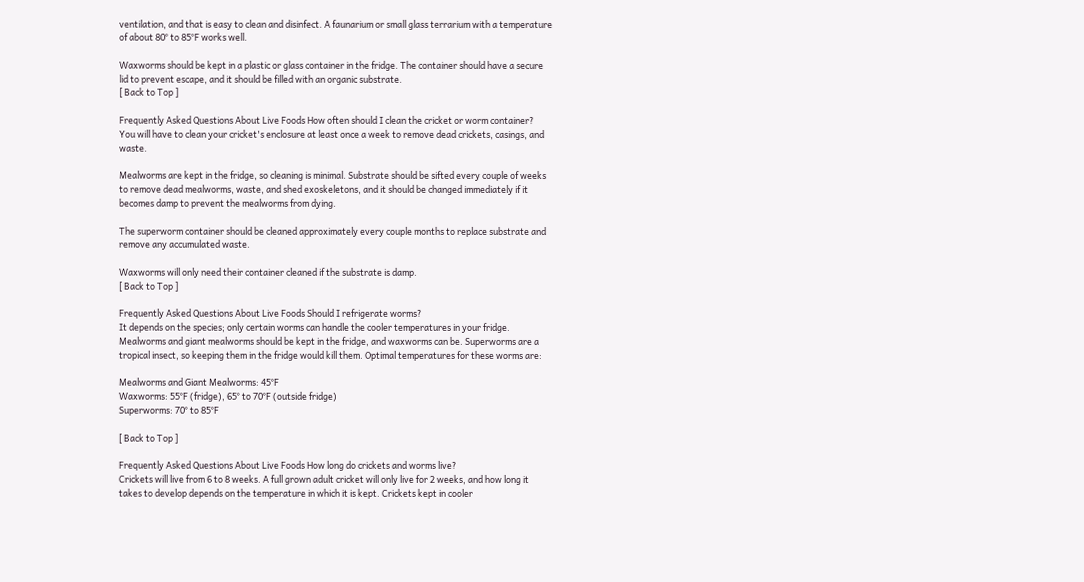ventilation, and that is easy to clean and disinfect. A faunarium or small glass terrarium with a temperature of about 80° to 85°F works well.

Waxworms should be kept in a plastic or glass container in the fridge. The container should have a secure lid to prevent escape, and it should be filled with an organic substrate.
[ Back to Top ]

Frequently Asked Questions About Live Foods How often should I clean the cricket or worm container?
You will have to clean your cricket's enclosure at least once a week to remove dead crickets, casings, and waste.

Mealworms are kept in the fridge, so cleaning is minimal. Substrate should be sifted every couple of weeks to remove dead mealworms, waste, and shed exoskeletons, and it should be changed immediately if it becomes damp to prevent the mealworms from dying.

The superworm container should be cleaned approximately every couple months to replace substrate and remove any accumulated waste.

Waxworms will only need their container cleaned if the substrate is damp.
[ Back to Top ]

Frequently Asked Questions About Live Foods Should I refrigerate worms?
It depends on the species; only certain worms can handle the cooler temperatures in your fridge. Mealworms and giant mealworms should be kept in the fridge, and waxworms can be. Superworms are a tropical insect, so keeping them in the fridge would kill them. Optimal temperatures for these worms are:

Mealworms and Giant Mealworms: 45°F
Waxworms: 55°F (fridge), 65° to 70°F (outside fridge)
Superworms: 70° to 85°F

[ Back to Top ]

Frequently Asked Questions About Live Foods How long do crickets and worms live?
Crickets will live from 6 to 8 weeks. A full grown adult cricket will only live for 2 weeks, and how long it takes to develop depends on the temperature in which it is kept. Crickets kept in cooler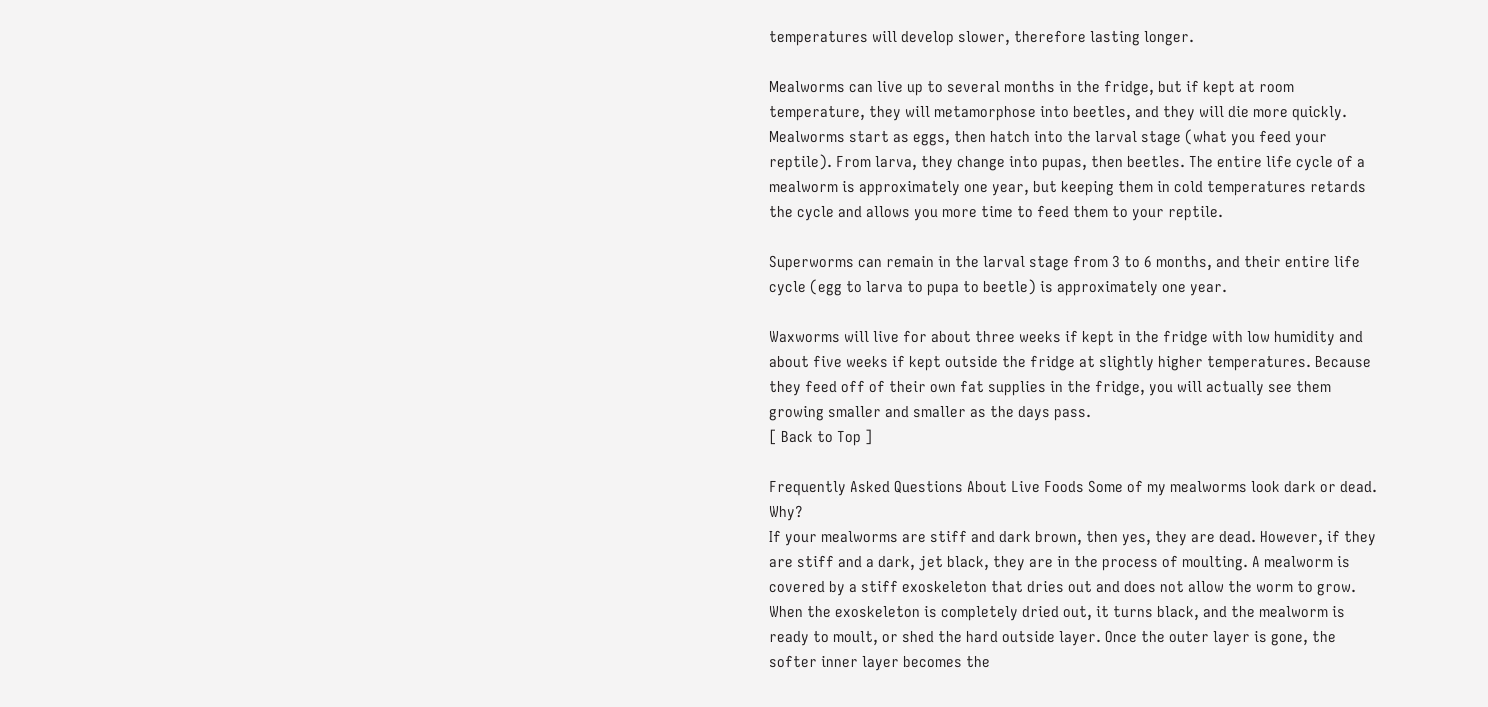temperatures will develop slower, therefore lasting longer.

Mealworms can live up to several months in the fridge, but if kept at room temperature, they will metamorphose into beetles, and they will die more quickly. Mealworms start as eggs, then hatch into the larval stage (what you feed your reptile). From larva, they change into pupas, then beetles. The entire life cycle of a mealworm is approximately one year, but keeping them in cold temperatures retards the cycle and allows you more time to feed them to your reptile.

Superworms can remain in the larval stage from 3 to 6 months, and their entire life cycle (egg to larva to pupa to beetle) is approximately one year.

Waxworms will live for about three weeks if kept in the fridge with low humidity and about five weeks if kept outside the fridge at slightly higher temperatures. Because they feed off of their own fat supplies in the fridge, you will actually see them growing smaller and smaller as the days pass.
[ Back to Top ]

Frequently Asked Questions About Live Foods Some of my mealworms look dark or dead. Why?
If your mealworms are stiff and dark brown, then yes, they are dead. However, if they are stiff and a dark, jet black, they are in the process of moulting. A mealworm is covered by a stiff exoskeleton that dries out and does not allow the worm to grow. When the exoskeleton is completely dried out, it turns black, and the mealworm is ready to moult, or shed the hard outside layer. Once the outer layer is gone, the softer inner layer becomes the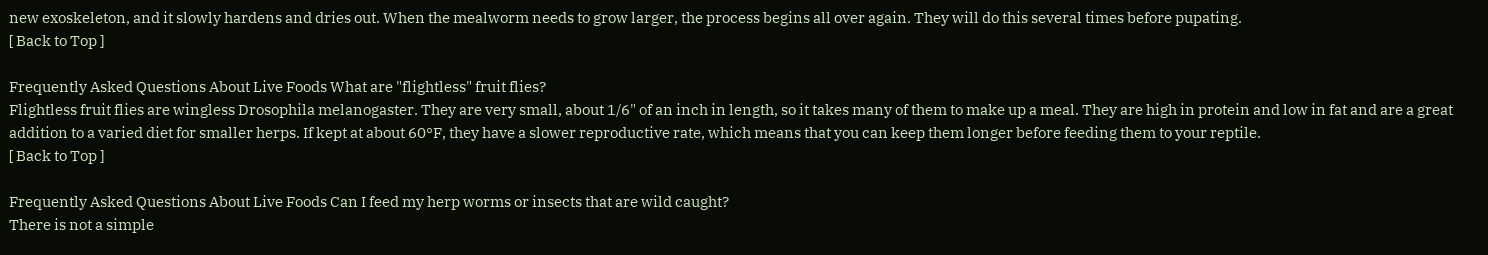new exoskeleton, and it slowly hardens and dries out. When the mealworm needs to grow larger, the process begins all over again. They will do this several times before pupating.
[ Back to Top ]

Frequently Asked Questions About Live Foods What are "flightless" fruit flies?
Flightless fruit flies are wingless Drosophila melanogaster. They are very small, about 1/6" of an inch in length, so it takes many of them to make up a meal. They are high in protein and low in fat and are a great addition to a varied diet for smaller herps. If kept at about 60°F, they have a slower reproductive rate, which means that you can keep them longer before feeding them to your reptile.
[ Back to Top ]

Frequently Asked Questions About Live Foods Can I feed my herp worms or insects that are wild caught?
There is not a simple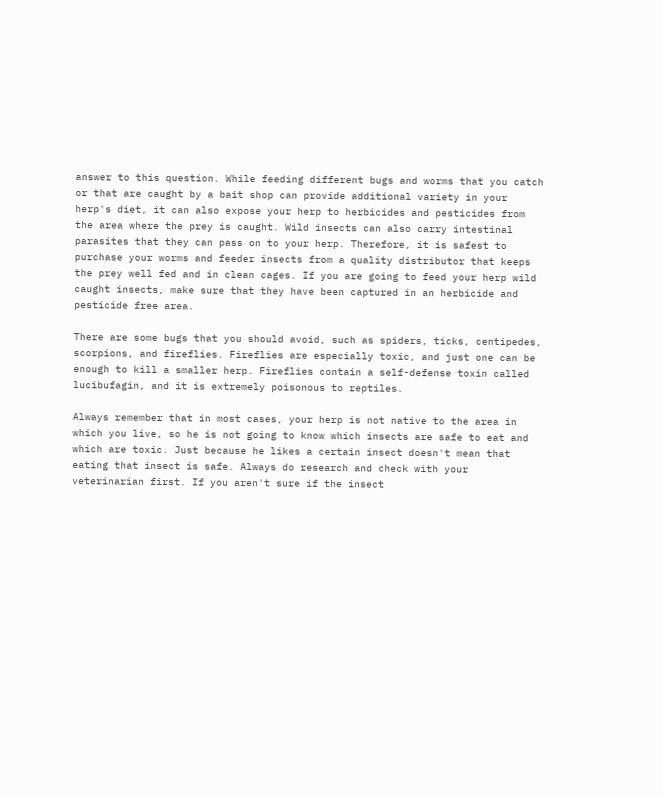answer to this question. While feeding different bugs and worms that you catch or that are caught by a bait shop can provide additional variety in your herp's diet, it can also expose your herp to herbicides and pesticides from the area where the prey is caught. Wild insects can also carry intestinal parasites that they can pass on to your herp. Therefore, it is safest to purchase your worms and feeder insects from a quality distributor that keeps the prey well fed and in clean cages. If you are going to feed your herp wild caught insects, make sure that they have been captured in an herbicide and pesticide free area.

There are some bugs that you should avoid, such as spiders, ticks, centipedes, scorpions, and fireflies. Fireflies are especially toxic, and just one can be enough to kill a smaller herp. Fireflies contain a self-defense toxin called lucibufagin, and it is extremely poisonous to reptiles.

Always remember that in most cases, your herp is not native to the area in which you live, so he is not going to know which insects are safe to eat and which are toxic. Just because he likes a certain insect doesn't mean that eating that insect is safe. Always do research and check with your veterinarian first. If you aren't sure if the insect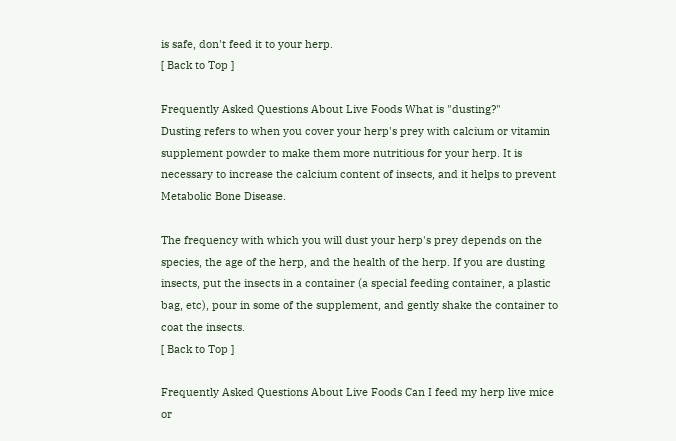is safe, don't feed it to your herp.
[ Back to Top ]

Frequently Asked Questions About Live Foods What is "dusting?"
Dusting refers to when you cover your herp's prey with calcium or vitamin supplement powder to make them more nutritious for your herp. It is necessary to increase the calcium content of insects, and it helps to prevent Metabolic Bone Disease.

The frequency with which you will dust your herp's prey depends on the species, the age of the herp, and the health of the herp. If you are dusting insects, put the insects in a container (a special feeding container, a plastic bag, etc), pour in some of the supplement, and gently shake the container to coat the insects.
[ Back to Top ]

Frequently Asked Questions About Live Foods Can I feed my herp live mice or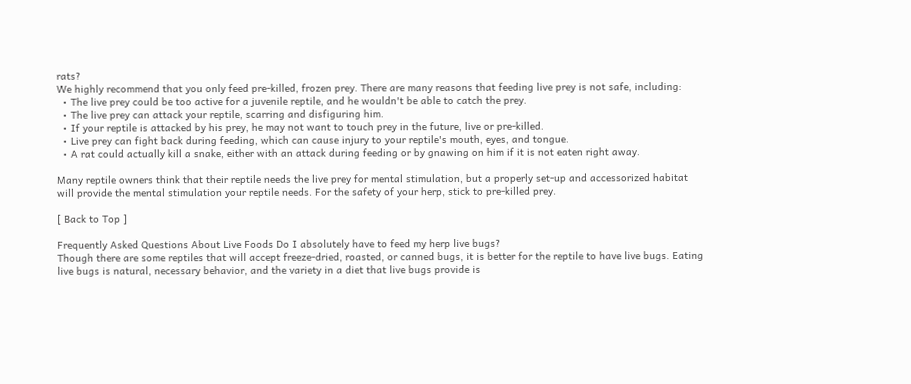rats?
We highly recommend that you only feed pre-killed, frozen prey. There are many reasons that feeding live prey is not safe, including:
  • The live prey could be too active for a juvenile reptile, and he wouldn't be able to catch the prey.
  • The live prey can attack your reptile, scarring and disfiguring him.
  • If your reptile is attacked by his prey, he may not want to touch prey in the future, live or pre-killed.
  • Live prey can fight back during feeding, which can cause injury to your reptile's mouth, eyes, and tongue.
  • A rat could actually kill a snake, either with an attack during feeding or by gnawing on him if it is not eaten right away.

Many reptile owners think that their reptile needs the live prey for mental stimulation, but a properly set-up and accessorized habitat will provide the mental stimulation your reptile needs. For the safety of your herp, stick to pre-killed prey.

[ Back to Top ]

Frequently Asked Questions About Live Foods Do I absolutely have to feed my herp live bugs?
Though there are some reptiles that will accept freeze-dried, roasted, or canned bugs, it is better for the reptile to have live bugs. Eating live bugs is natural, necessary behavior, and the variety in a diet that live bugs provide is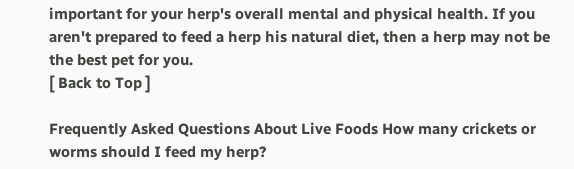important for your herp's overall mental and physical health. If you aren't prepared to feed a herp his natural diet, then a herp may not be the best pet for you.
[ Back to Top ]

Frequently Asked Questions About Live Foods How many crickets or worms should I feed my herp?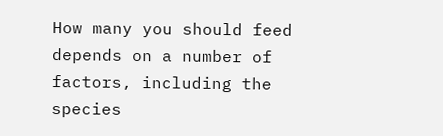How many you should feed depends on a number of factors, including the species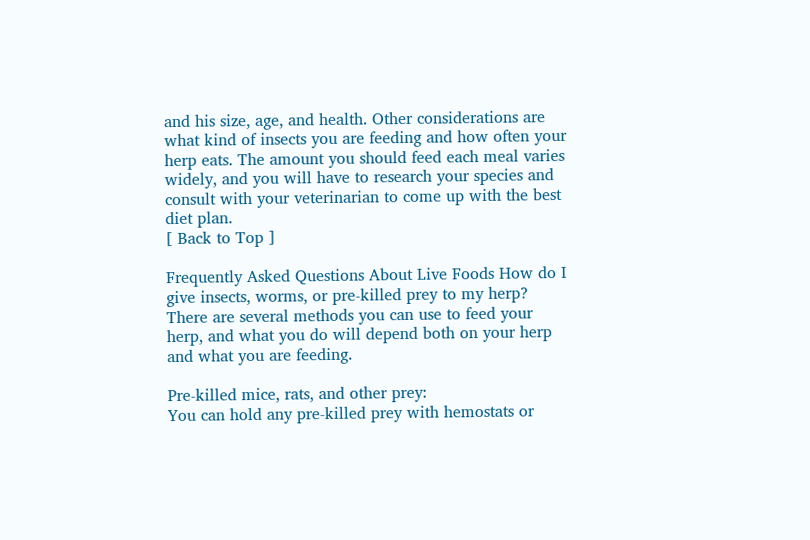and his size, age, and health. Other considerations are what kind of insects you are feeding and how often your herp eats. The amount you should feed each meal varies widely, and you will have to research your species and consult with your veterinarian to come up with the best diet plan.
[ Back to Top ]

Frequently Asked Questions About Live Foods How do I give insects, worms, or pre-killed prey to my herp?
There are several methods you can use to feed your herp, and what you do will depend both on your herp and what you are feeding.

Pre-killed mice, rats, and other prey:
You can hold any pre-killed prey with hemostats or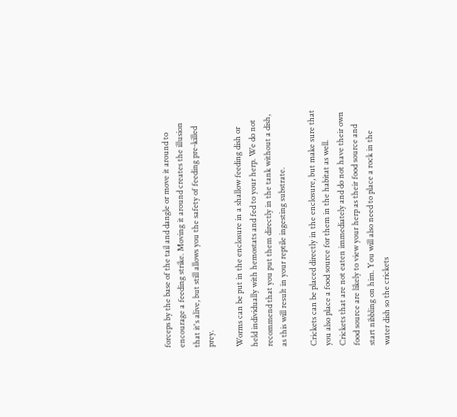forceps by the base of the tail and dangle or move it around to encourage a feeding strike. Moving it around creates the illusion that it's alive, but still allows you the safety of feeding pre-killed prey.

Worms can be put in the enclosure in a shallow feeding dish or held individually with hemostats and fed to your herp. We do not recommend that you put them directly in the tank without a dish, as this will result in your reptile ingesting substrate.

Crickets can be placed directly in the enclosure, but make sure that you also place a food source for them in the habitat as well. Crickets that are not eaten immediately and do not have their own food source are likely to view your herp as their food source and start nibbling on him. You will also need to place a rock in the water dish so the crickets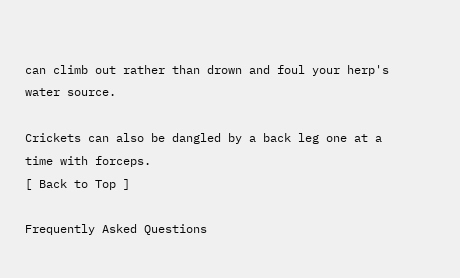can climb out rather than drown and foul your herp's water source.

Crickets can also be dangled by a back leg one at a time with forceps.
[ Back to Top ]

Frequently Asked Questions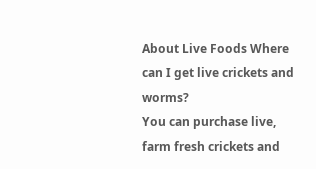About Live Foods Where can I get live crickets and worms?
You can purchase live, farm fresh crickets and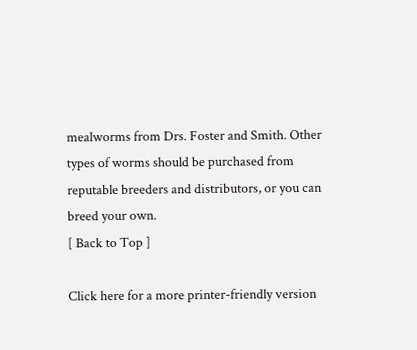mealworms from Drs. Foster and Smith. Other types of worms should be purchased from reputable breeders and distributors, or you can breed your own.
[ Back to Top ]

Click here for a more printer-friendly version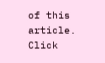of this article.
Click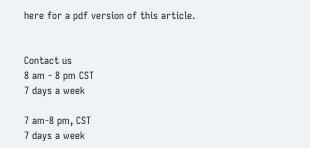here for a pdf version of this article.


Contact us
8 am - 8 pm CST
7 days a week

7 am-8 pm, CST
7 days a week